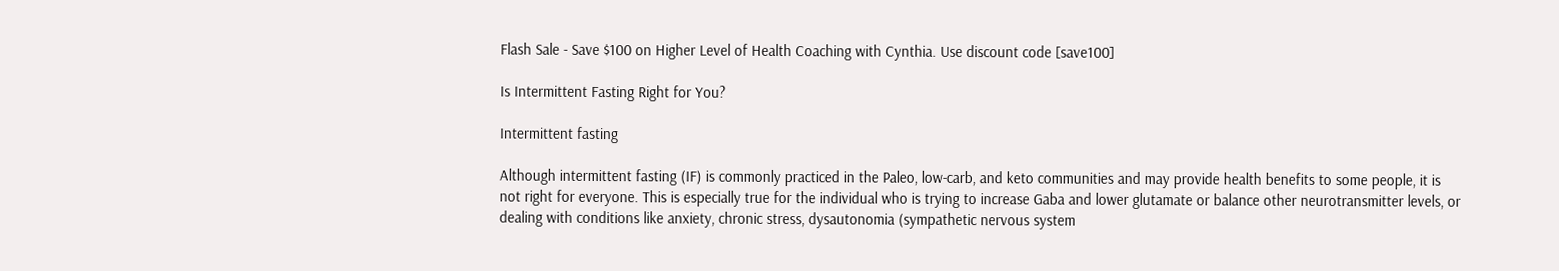Flash Sale - Save $100 on Higher Level of Health Coaching with Cynthia. Use discount code [save100]

Is Intermittent Fasting Right for You?

Intermittent fasting

Although intermittent fasting (IF) is commonly practiced in the Paleo, low-carb, and keto communities and may provide health benefits to some people, it is not right for everyone. This is especially true for the individual who is trying to increase Gaba and lower glutamate or balance other neurotransmitter levels, or dealing with conditions like anxiety, chronic stress, dysautonomia (sympathetic nervous system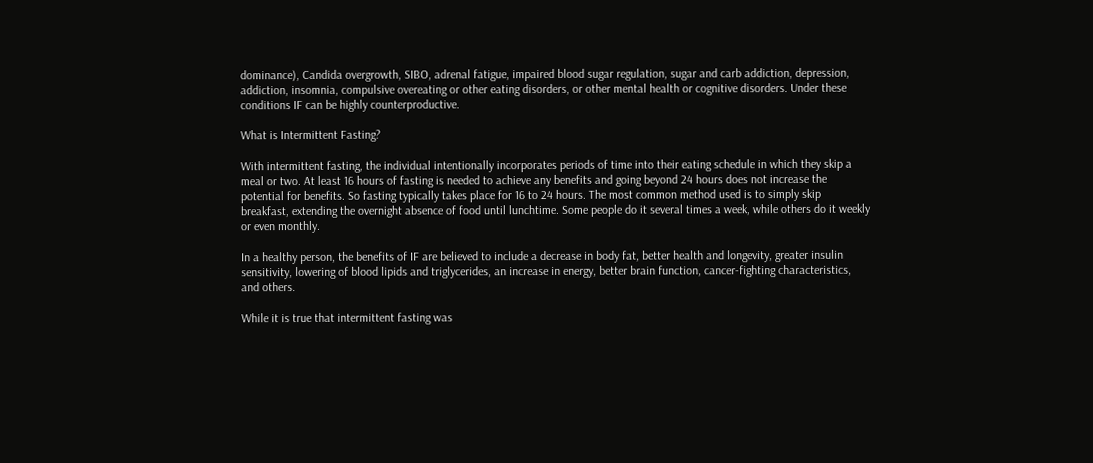dominance), Candida overgrowth, SIBO, adrenal fatigue, impaired blood sugar regulation, sugar and carb addiction, depression, addiction, insomnia, compulsive overeating or other eating disorders, or other mental health or cognitive disorders. Under these conditions IF can be highly counterproductive.

What is Intermittent Fasting?

With intermittent fasting, the individual intentionally incorporates periods of time into their eating schedule in which they skip a meal or two. At least 16 hours of fasting is needed to achieve any benefits and going beyond 24 hours does not increase the potential for benefits. So fasting typically takes place for 16 to 24 hours. The most common method used is to simply skip breakfast, extending the overnight absence of food until lunchtime. Some people do it several times a week, while others do it weekly or even monthly.

In a healthy person, the benefits of IF are believed to include a decrease in body fat, better health and longevity, greater insulin sensitivity, lowering of blood lipids and triglycerides, an increase in energy, better brain function, cancer-fighting characteristics, and others.

While it is true that intermittent fasting was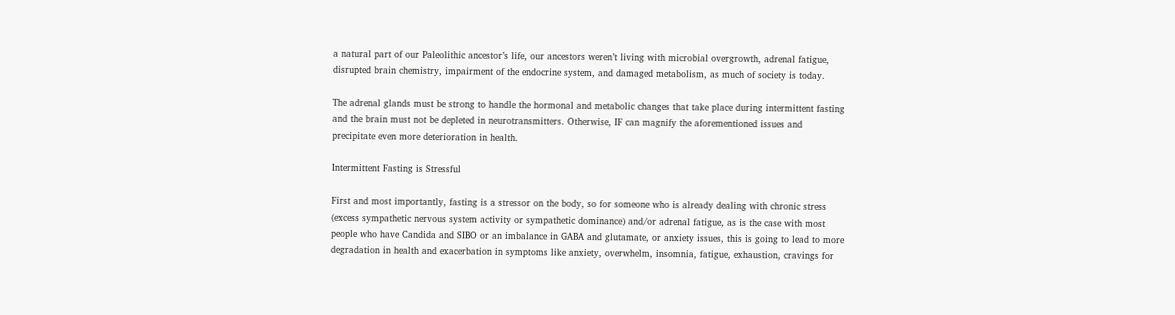a natural part of our Paleolithic ancestor’s life, our ancestors weren’t living with microbial overgrowth, adrenal fatigue, disrupted brain chemistry, impairment of the endocrine system, and damaged metabolism, as much of society is today.

The adrenal glands must be strong to handle the hormonal and metabolic changes that take place during intermittent fasting and the brain must not be depleted in neurotransmitters. Otherwise, IF can magnify the aforementioned issues and precipitate even more deterioration in health.

Intermittent Fasting is Stressful

First and most importantly, fasting is a stressor on the body, so for someone who is already dealing with chronic stress (excess sympathetic nervous system activity or sympathetic dominance) and/or adrenal fatigue, as is the case with most people who have Candida and SIBO or an imbalance in GABA and glutamate, or anxiety issues, this is going to lead to more degradation in health and exacerbation in symptoms like anxiety, overwhelm, insomnia, fatigue, exhaustion, cravings for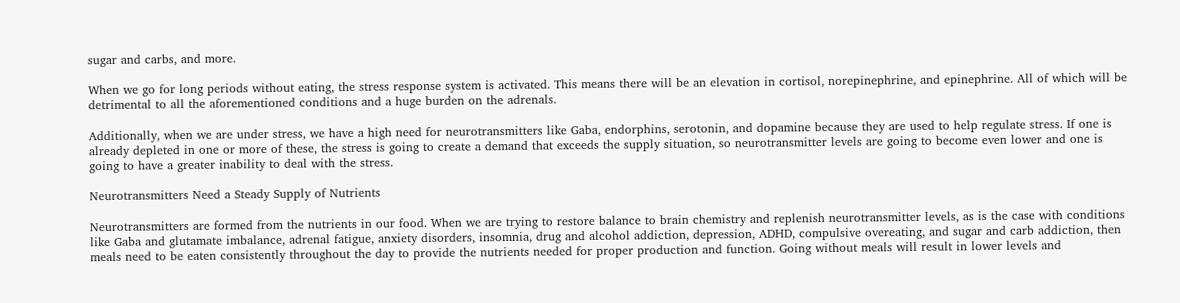sugar and carbs, and more.

When we go for long periods without eating, the stress response system is activated. This means there will be an elevation in cortisol, norepinephrine, and epinephrine. All of which will be detrimental to all the aforementioned conditions and a huge burden on the adrenals.

Additionally, when we are under stress, we have a high need for neurotransmitters like Gaba, endorphins, serotonin, and dopamine because they are used to help regulate stress. If one is already depleted in one or more of these, the stress is going to create a demand that exceeds the supply situation, so neurotransmitter levels are going to become even lower and one is going to have a greater inability to deal with the stress.

Neurotransmitters Need a Steady Supply of Nutrients

Neurotransmitters are formed from the nutrients in our food. When we are trying to restore balance to brain chemistry and replenish neurotransmitter levels, as is the case with conditions like Gaba and glutamate imbalance, adrenal fatigue, anxiety disorders, insomnia, drug and alcohol addiction, depression, ADHD, compulsive overeating, and sugar and carb addiction, then meals need to be eaten consistently throughout the day to provide the nutrients needed for proper production and function. Going without meals will result in lower levels and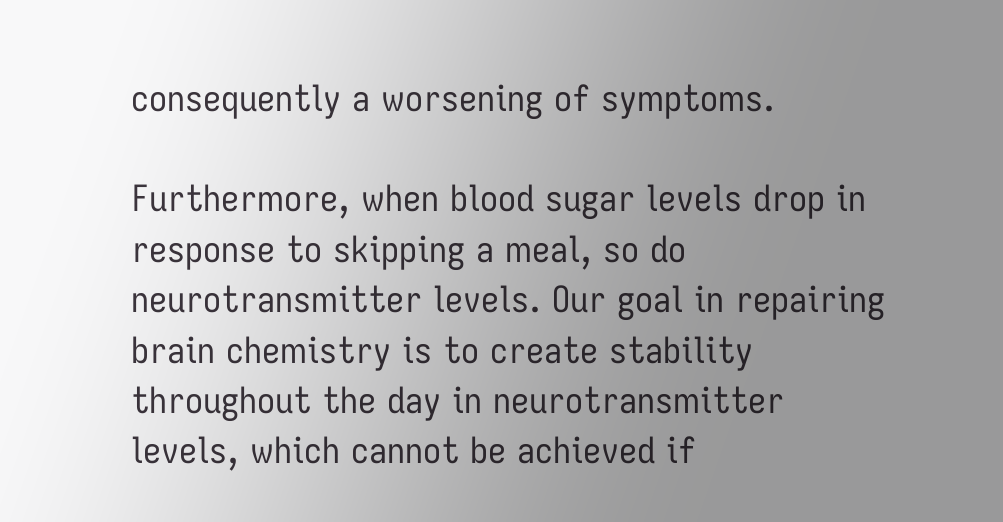consequently a worsening of symptoms.

Furthermore, when blood sugar levels drop in response to skipping a meal, so do neurotransmitter levels. Our goal in repairing brain chemistry is to create stability throughout the day in neurotransmitter levels, which cannot be achieved if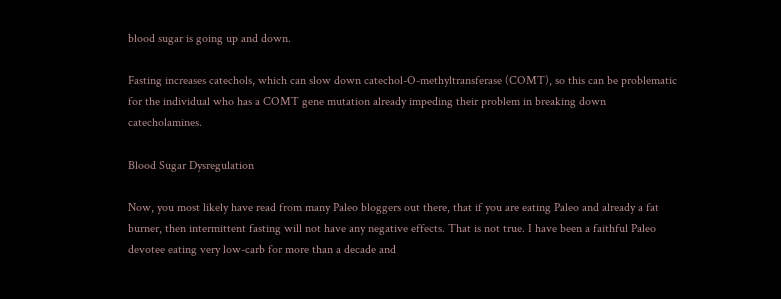blood sugar is going up and down.

Fasting increases catechols, which can slow down catechol-O-methyltransferase (COMT), so this can be problematic for the individual who has a COMT gene mutation already impeding their problem in breaking down catecholamines.

Blood Sugar Dysregulation

Now, you most likely have read from many Paleo bloggers out there, that if you are eating Paleo and already a fat burner, then intermittent fasting will not have any negative effects. That is not true. I have been a faithful Paleo devotee eating very low-carb for more than a decade and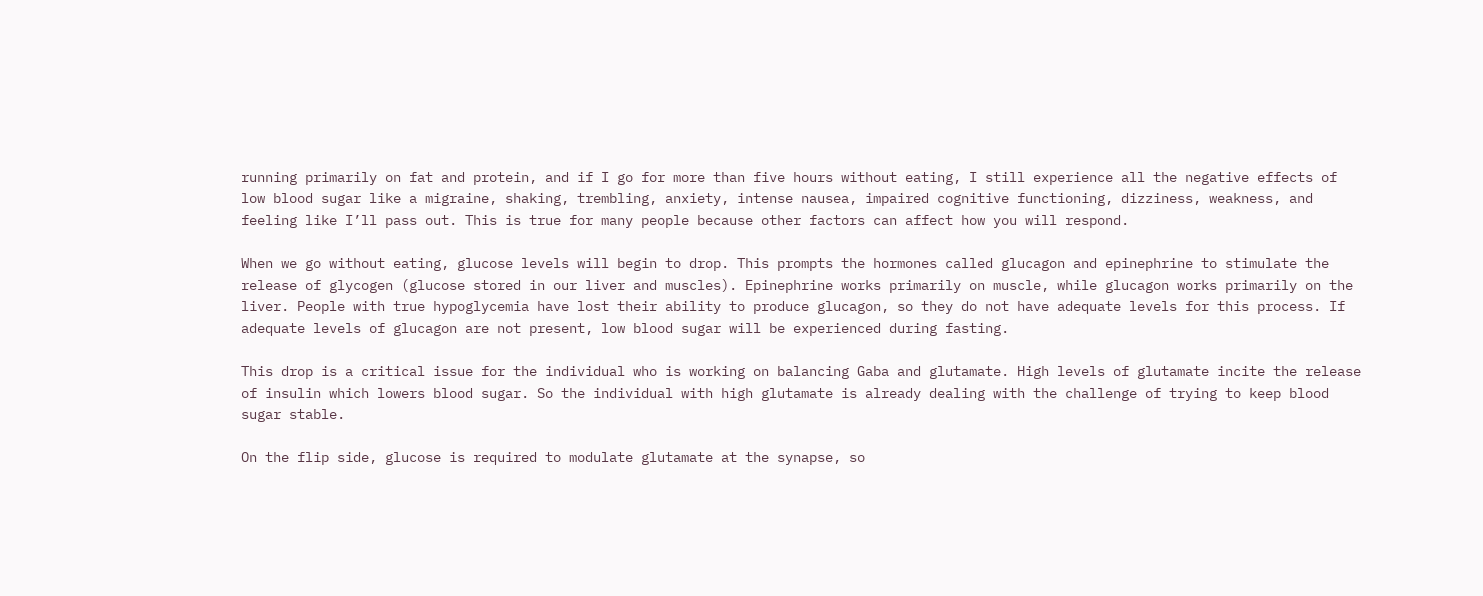running primarily on fat and protein, and if I go for more than five hours without eating, I still experience all the negative effects of low blood sugar like a migraine, shaking, trembling, anxiety, intense nausea, impaired cognitive functioning, dizziness, weakness, and feeling like I’ll pass out. This is true for many people because other factors can affect how you will respond.

When we go without eating, glucose levels will begin to drop. This prompts the hormones called glucagon and epinephrine to stimulate the release of glycogen (glucose stored in our liver and muscles). Epinephrine works primarily on muscle, while glucagon works primarily on the liver. People with true hypoglycemia have lost their ability to produce glucagon, so they do not have adequate levels for this process. If adequate levels of glucagon are not present, low blood sugar will be experienced during fasting.

This drop is a critical issue for the individual who is working on balancing Gaba and glutamate. High levels of glutamate incite the release of insulin which lowers blood sugar. So the individual with high glutamate is already dealing with the challenge of trying to keep blood sugar stable.

On the flip side, glucose is required to modulate glutamate at the synapse, so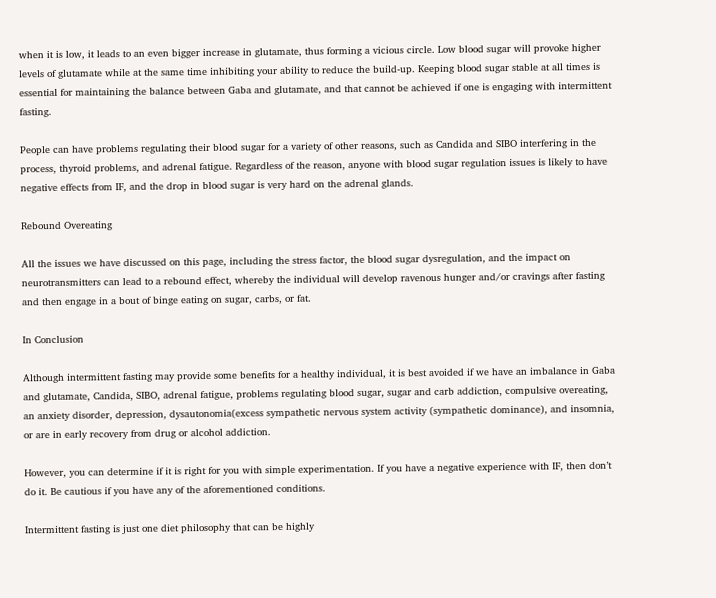when it is low, it leads to an even bigger increase in glutamate, thus forming a vicious circle. Low blood sugar will provoke higher levels of glutamate while at the same time inhibiting your ability to reduce the build-up. Keeping blood sugar stable at all times is essential for maintaining the balance between Gaba and glutamate, and that cannot be achieved if one is engaging with intermittent fasting.

People can have problems regulating their blood sugar for a variety of other reasons, such as Candida and SIBO interfering in the process, thyroid problems, and adrenal fatigue. Regardless of the reason, anyone with blood sugar regulation issues is likely to have negative effects from IF, and the drop in blood sugar is very hard on the adrenal glands.

Rebound Overeating

All the issues we have discussed on this page, including the stress factor, the blood sugar dysregulation, and the impact on neurotransmitters can lead to a rebound effect, whereby the individual will develop ravenous hunger and/or cravings after fasting and then engage in a bout of binge eating on sugar, carbs, or fat.

In Conclusion

Although intermittent fasting may provide some benefits for a healthy individual, it is best avoided if we have an imbalance in Gaba and glutamate, Candida, SIBO, adrenal fatigue, problems regulating blood sugar, sugar and carb addiction, compulsive overeating, an anxiety disorder, depression, dysautonomia(excess sympathetic nervous system activity (sympathetic dominance), and insomnia, or are in early recovery from drug or alcohol addiction.

However, you can determine if it is right for you with simple experimentation. If you have a negative experience with IF, then don’t do it. Be cautious if you have any of the aforementioned conditions.

Intermittent fasting is just one diet philosophy that can be highly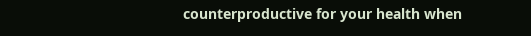counterproductive for your health when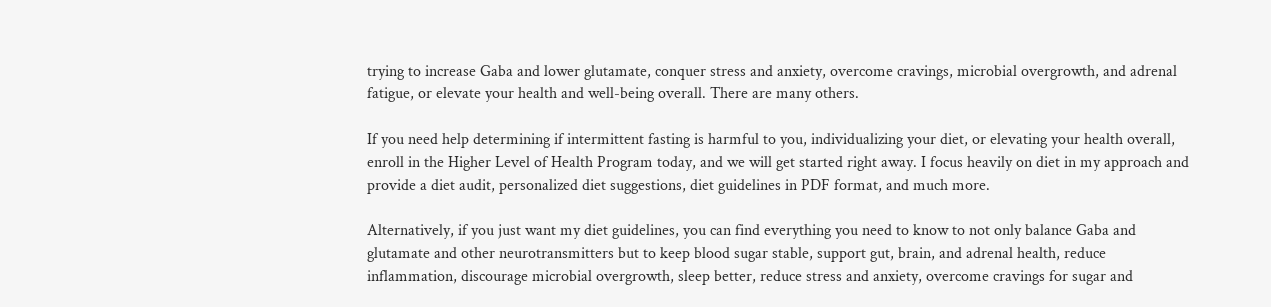trying to increase Gaba and lower glutamate, conquer stress and anxiety, overcome cravings, microbial overgrowth, and adrenal fatigue, or elevate your health and well-being overall. There are many others.

If you need help determining if intermittent fasting is harmful to you, individualizing your diet, or elevating your health overall, enroll in the Higher Level of Health Program today, and we will get started right away. I focus heavily on diet in my approach and provide a diet audit, personalized diet suggestions, diet guidelines in PDF format, and much more.

Alternatively, if you just want my diet guidelines, you can find everything you need to know to not only balance Gaba and glutamate and other neurotransmitters but to keep blood sugar stable, support gut, brain, and adrenal health, reduce inflammation, discourage microbial overgrowth, sleep better, reduce stress and anxiety, overcome cravings for sugar and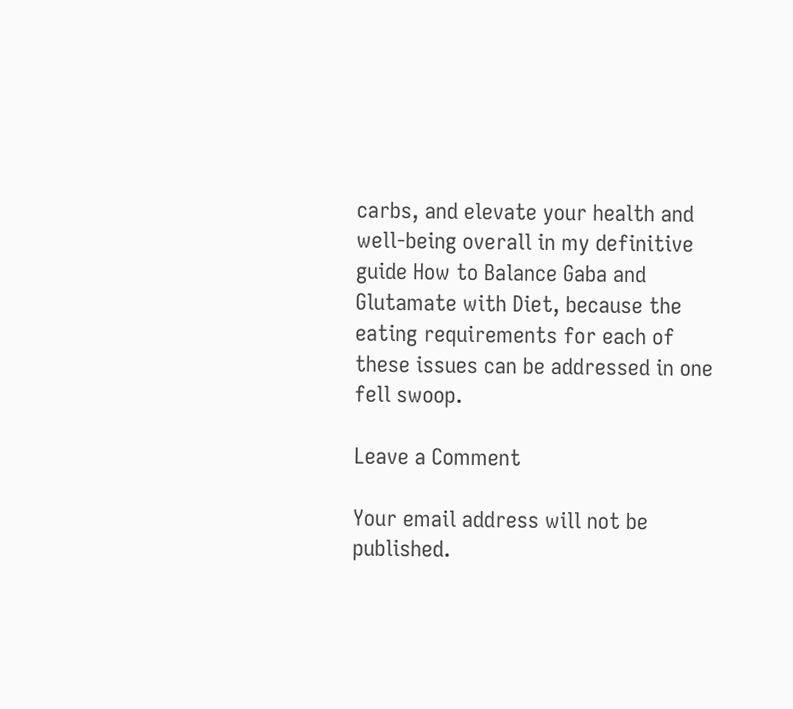carbs, and elevate your health and well-being overall in my definitive guide How to Balance Gaba and Glutamate with Diet, because the eating requirements for each of these issues can be addressed in one fell swoop.

Leave a Comment

Your email address will not be published.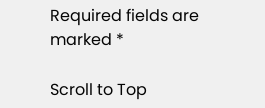Required fields are marked *

Scroll to Top